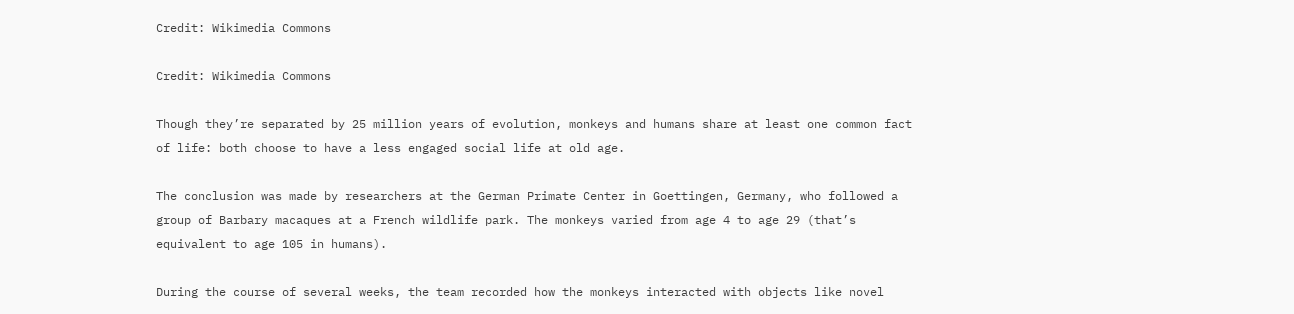Credit: Wikimedia Commons

Credit: Wikimedia Commons

Though they’re separated by 25 million years of evolution, monkeys and humans share at least one common fact of life: both choose to have a less engaged social life at old age.

The conclusion was made by researchers at the German Primate Center in Goettingen, Germany, who followed a group of Barbary macaques at a French wildlife park. The monkeys varied from age 4 to age 29 (that’s equivalent to age 105 in humans).

During the course of several weeks, the team recorded how the monkeys interacted with objects like novel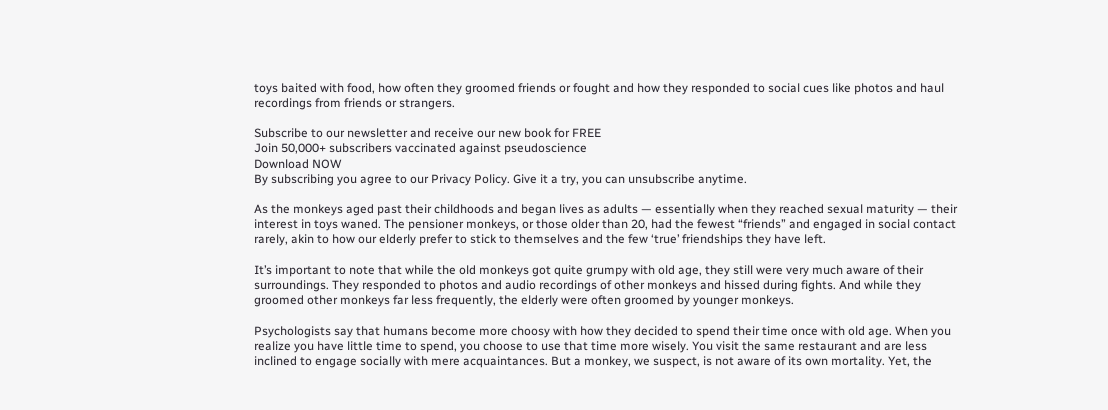toys baited with food, how often they groomed friends or fought and how they responded to social cues like photos and haul recordings from friends or strangers.

Subscribe to our newsletter and receive our new book for FREE
Join 50,000+ subscribers vaccinated against pseudoscience
Download NOW
By subscribing you agree to our Privacy Policy. Give it a try, you can unsubscribe anytime.

As the monkeys aged past their childhoods and began lives as adults — essentially when they reached sexual maturity — their interest in toys waned. The pensioner monkeys, or those older than 20, had the fewest “friends” and engaged in social contact rarely, akin to how our elderly prefer to stick to themselves and the few ‘true’ friendships they have left.

It’s important to note that while the old monkeys got quite grumpy with old age, they still were very much aware of their surroundings. They responded to photos and audio recordings of other monkeys and hissed during fights. And while they groomed other monkeys far less frequently, the elderly were often groomed by younger monkeys.

Psychologists say that humans become more choosy with how they decided to spend their time once with old age. When you realize you have little time to spend, you choose to use that time more wisely. You visit the same restaurant and are less inclined to engage socially with mere acquaintances. But a monkey, we suspect, is not aware of its own mortality. Yet, the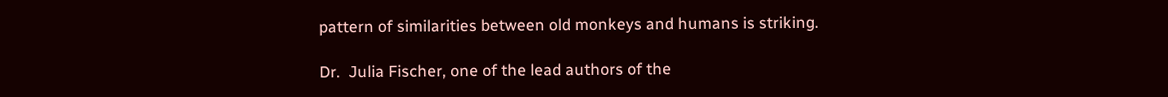pattern of similarities between old monkeys and humans is striking.

Dr.  Julia Fischer, one of the lead authors of the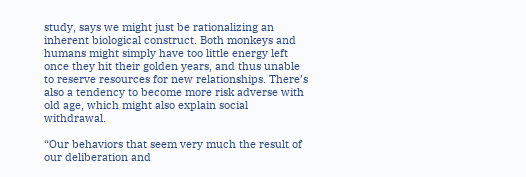study, says we might just be rationalizing an inherent biological construct. Both monkeys and humans might simply have too little energy left once they hit their golden years, and thus unable to reserve resources for new relationships. There’s also a tendency to become more risk adverse with old age, which might also explain social withdrawal.

“Our behaviors that seem very much the result of our deliberation and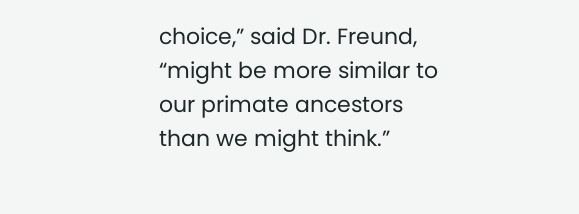choice,” said Dr. Freund, “might be more similar to our primate ancestors than we might think.”